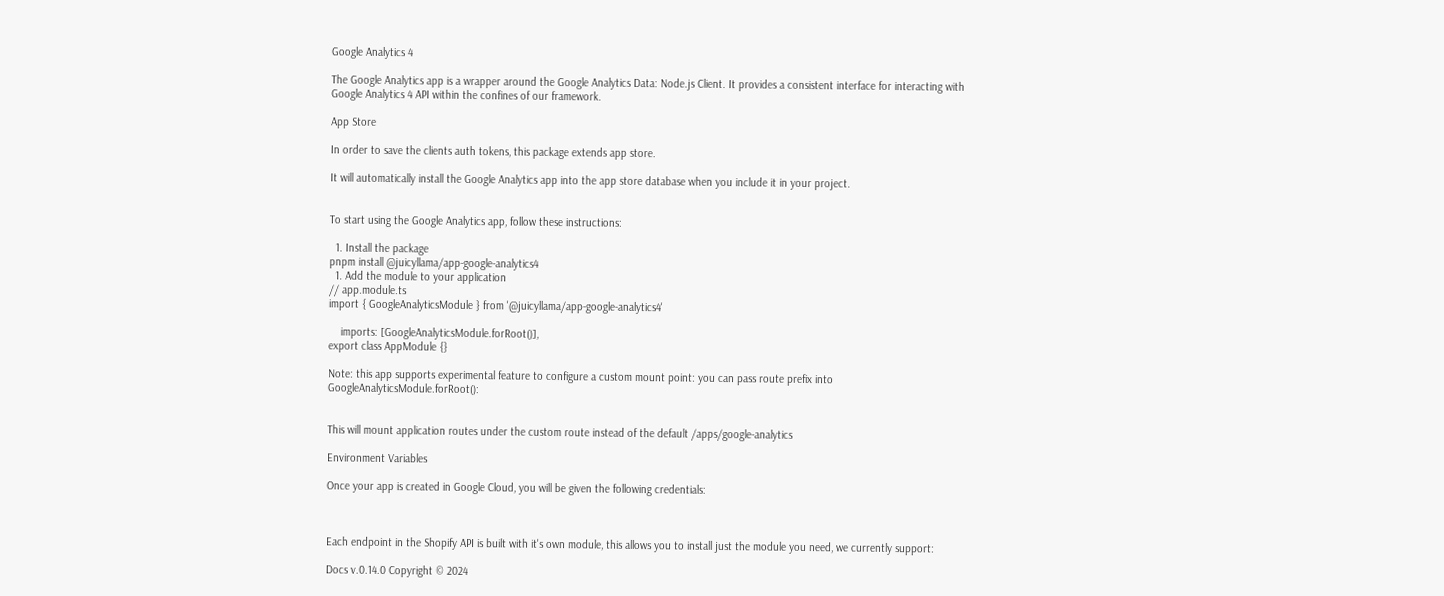Google Analytics 4

The Google Analytics app is a wrapper around the Google Analytics Data: Node.js Client. It provides a consistent interface for interacting with Google Analytics 4 API within the confines of our framework.

App Store

In order to save the clients auth tokens, this package extends app store.

It will automatically install the Google Analytics app into the app store database when you include it in your project.


To start using the Google Analytics app, follow these instructions:

  1. Install the package
pnpm install @juicyllama/app-google-analytics4
  1. Add the module to your application
// app.module.ts
import { GoogleAnalyticsModule } from '@juicyllama/app-google-analytics4'

    imports: [GoogleAnalyticsModule.forRoot()],
export class AppModule {}

Note: this app supports experimental feature to configure a custom mount point: you can pass route prefix into GoogleAnalyticsModule.forRoot():


This will mount application routes under the custom route instead of the default /apps/google-analytics

Environment Variables

Once your app is created in Google Cloud, you will be given the following credentials:



Each endpoint in the Shopify API is built with it's own module, this allows you to install just the module you need, we currently support:

Docs v.0.14.0 Copyright © 2024